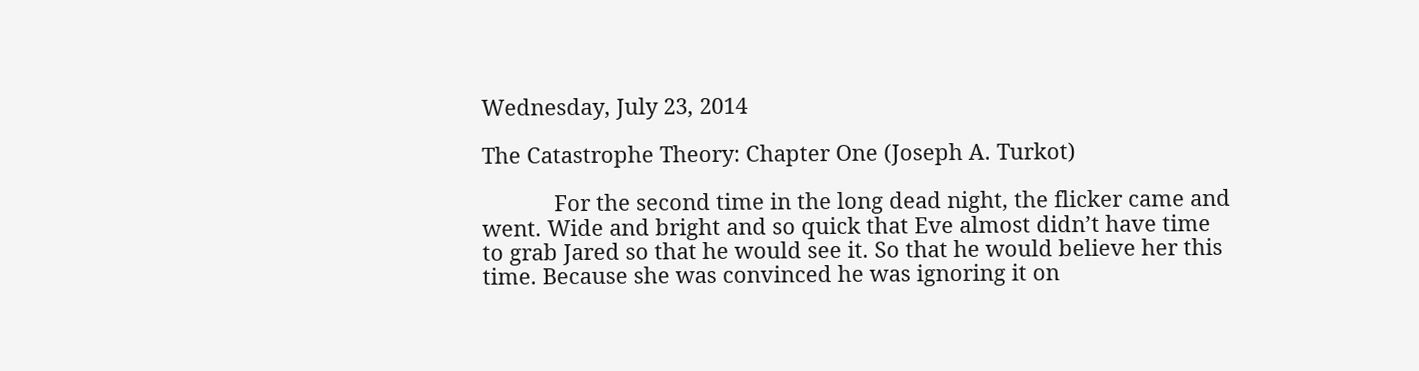Wednesday, July 23, 2014

The Catastrophe Theory: Chapter One (Joseph A. Turkot)

            For the second time in the long dead night, the flicker came and went. Wide and bright and so quick that Eve almost didn’t have time to grab Jared so that he would see it. So that he would believe her this time. Because she was convinced he was ignoring it on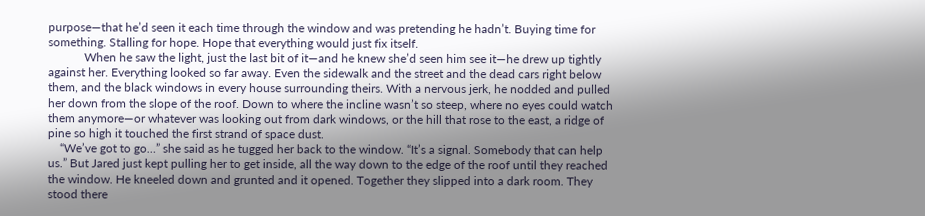purpose—that he’d seen it each time through the window and was pretending he hadn’t. Buying time for something. Stalling for hope. Hope that everything would just fix itself.
            When he saw the light, just the last bit of it—and he knew she’d seen him see it—he drew up tightly against her. Everything looked so far away. Even the sidewalk and the street and the dead cars right below them, and the black windows in every house surrounding theirs. With a nervous jerk, he nodded and pulled her down from the slope of the roof. Down to where the incline wasn’t so steep, where no eyes could watch them anymore—or whatever was looking out from dark windows, or the hill that rose to the east, a ridge of pine so high it touched the first strand of space dust.
    “We’ve got to go…” she said as he tugged her back to the window. “It’s a signal. Somebody that can help us.” But Jared just kept pulling her to get inside, all the way down to the edge of the roof until they reached the window. He kneeled down and grunted and it opened. Together they slipped into a dark room. They stood there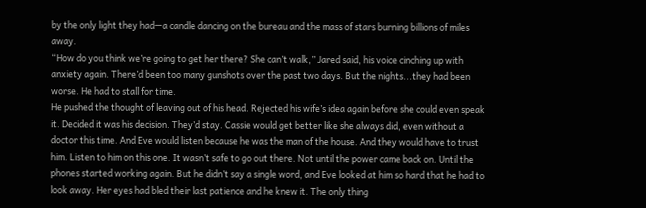by the only light they had—a candle dancing on the bureau and the mass of stars burning billions of miles away.
“How do you think we’re going to get her there? She can’t walk,” Jared said, his voice cinching up with anxiety again. There’d been too many gunshots over the past two days. But the nights...they had been worse. He had to stall for time.
He pushed the thought of leaving out of his head. Rejected his wife’s idea again before she could even speak it. Decided it was his decision. They’d stay. Cassie would get better like she always did, even without a doctor this time. And Eve would listen because he was the man of the house. And they would have to trust him. Listen to him on this one. It wasn’t safe to go out there. Not until the power came back on. Until the phones started working again. But he didn’t say a single word, and Eve looked at him so hard that he had to look away. Her eyes had bled their last patience and he knew it. The only thing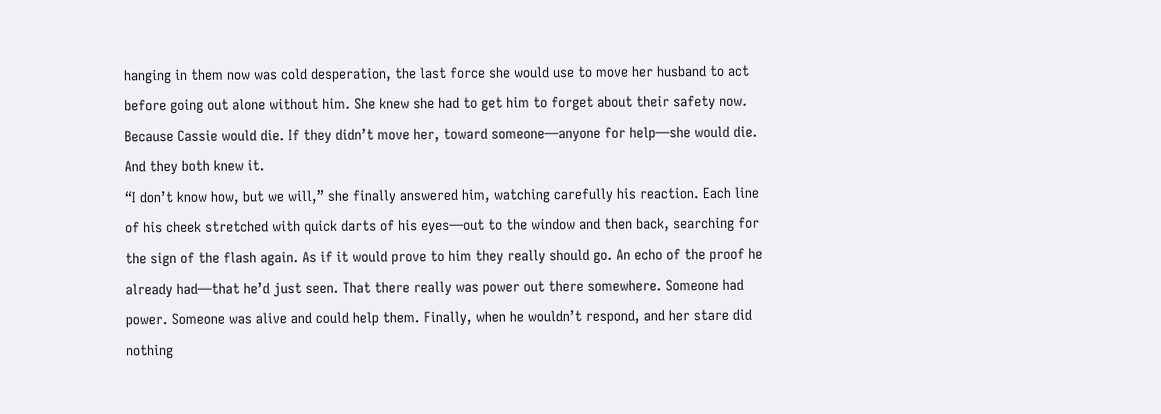hanging in them now was cold desperation, the last force she would use to move her husband to act before going out alone without him. She knew she had to get him to forget about their safety now. Because Cassie would die. If they didn’t move her, toward someone—anyone for help—she would die. And they both knew it.
“I don’t know how, but we will,” she finally answered him, watching carefully his reaction. Each line of his cheek stretched with quick darts of his eyes—out to the window and then back, searching for the sign of the flash again. As if it would prove to him they really should go. An echo of the proof he already had—that he’d just seen. That there really was power out there somewhere. Someone had power. Someone was alive and could help them. Finally, when he wouldn’t respond, and her stare did nothing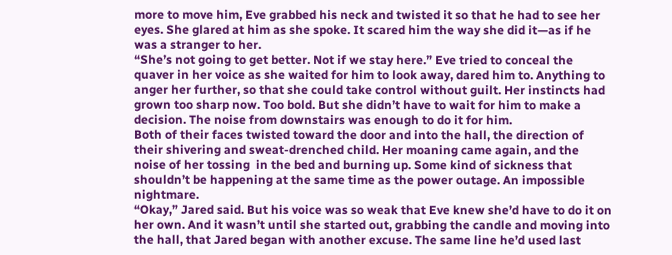more to move him, Eve grabbed his neck and twisted it so that he had to see her eyes. She glared at him as she spoke. It scared him the way she did it—as if he was a stranger to her.
“She’s not going to get better. Not if we stay here.” Eve tried to conceal the quaver in her voice as she waited for him to look away, dared him to. Anything to anger her further, so that she could take control without guilt. Her instincts had grown too sharp now. Too bold. But she didn’t have to wait for him to make a decision. The noise from downstairs was enough to do it for him.
Both of their faces twisted toward the door and into the hall, the direction of their shivering and sweat-drenched child. Her moaning came again, and the noise of her tossing  in the bed and burning up. Some kind of sickness that shouldn’t be happening at the same time as the power outage. An impossible nightmare.
“Okay,” Jared said. But his voice was so weak that Eve knew she’d have to do it on her own. And it wasn’t until she started out, grabbing the candle and moving into the hall, that Jared began with another excuse. The same line he’d used last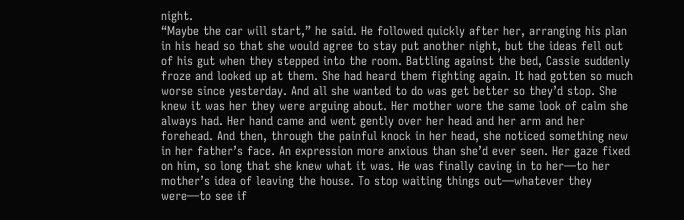night.
“Maybe the car will start,” he said. He followed quickly after her, arranging his plan in his head so that she would agree to stay put another night, but the ideas fell out of his gut when they stepped into the room. Battling against the bed, Cassie suddenly froze and looked up at them. She had heard them fighting again. It had gotten so much worse since yesterday. And all she wanted to do was get better so they’d stop. She knew it was her they were arguing about. Her mother wore the same look of calm she always had. Her hand came and went gently over her head and her arm and her forehead. And then, through the painful knock in her head, she noticed something new in her father’s face. An expression more anxious than she’d ever seen. Her gaze fixed on him, so long that she knew what it was. He was finally caving in to her—to her mother’s idea of leaving the house. To stop waiting things out—whatever they were—to see if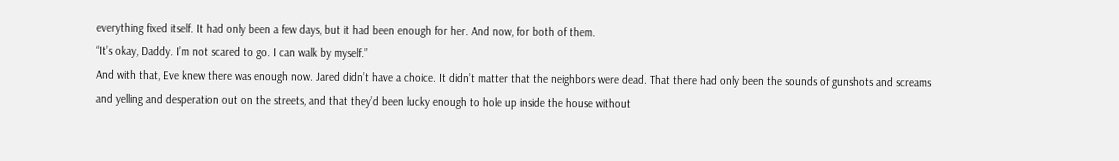everything fixed itself. It had only been a few days, but it had been enough for her. And now, for both of them.
“It’s okay, Daddy. I’m not scared to go. I can walk by myself.”
And with that, Eve knew there was enough now. Jared didn’t have a choice. It didn’t matter that the neighbors were dead. That there had only been the sounds of gunshots and screams and yelling and desperation out on the streets, and that they’d been lucky enough to hole up inside the house without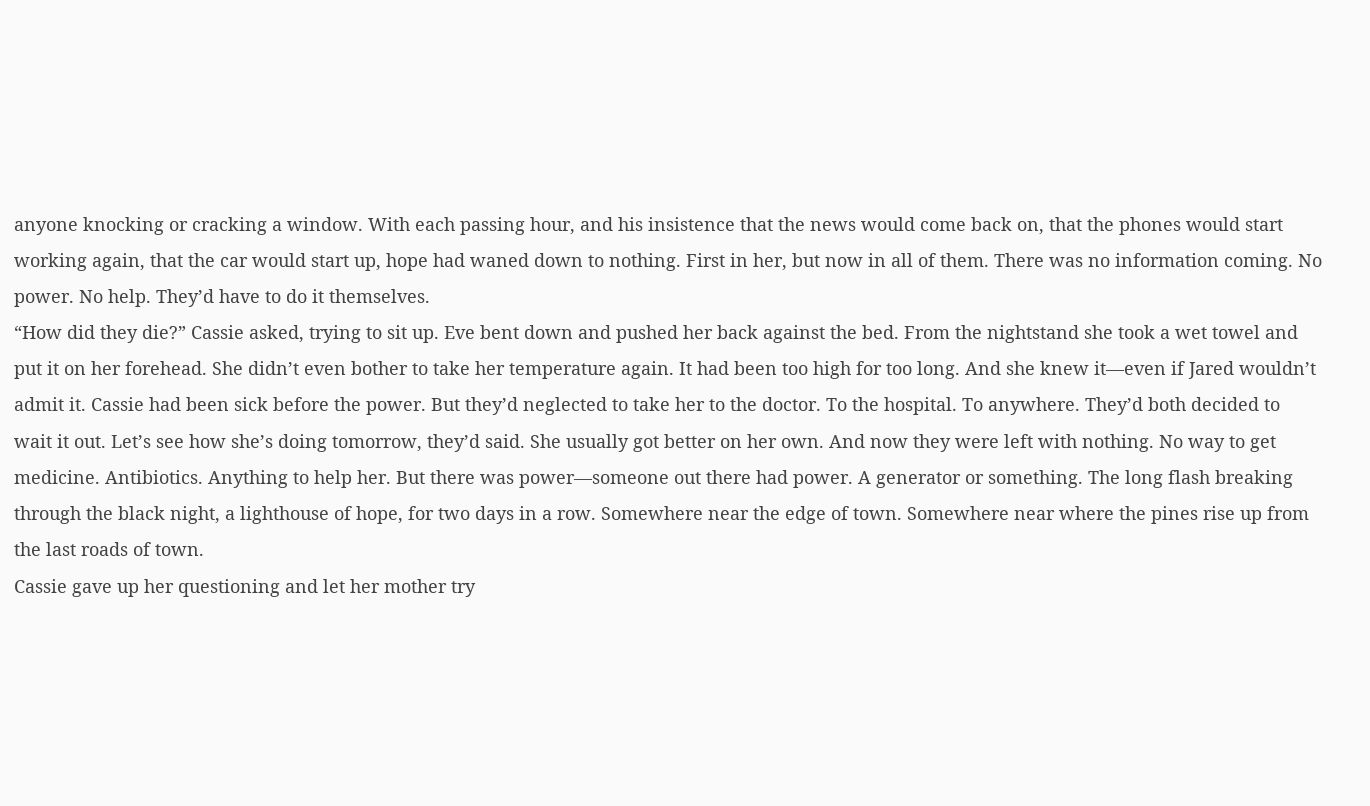anyone knocking or cracking a window. With each passing hour, and his insistence that the news would come back on, that the phones would start working again, that the car would start up, hope had waned down to nothing. First in her, but now in all of them. There was no information coming. No power. No help. They’d have to do it themselves.
“How did they die?” Cassie asked, trying to sit up. Eve bent down and pushed her back against the bed. From the nightstand she took a wet towel and put it on her forehead. She didn’t even bother to take her temperature again. It had been too high for too long. And she knew it—even if Jared wouldn’t admit it. Cassie had been sick before the power. But they’d neglected to take her to the doctor. To the hospital. To anywhere. They’d both decided to wait it out. Let’s see how she’s doing tomorrow, they’d said. She usually got better on her own. And now they were left with nothing. No way to get medicine. Antibiotics. Anything to help her. But there was power—someone out there had power. A generator or something. The long flash breaking through the black night, a lighthouse of hope, for two days in a row. Somewhere near the edge of town. Somewhere near where the pines rise up from the last roads of town.
Cassie gave up her questioning and let her mother try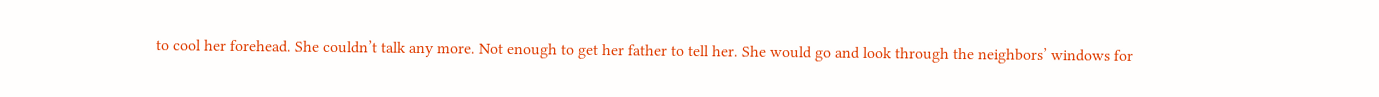to cool her forehead. She couldn’t talk any more. Not enough to get her father to tell her. She would go and look through the neighbors’ windows for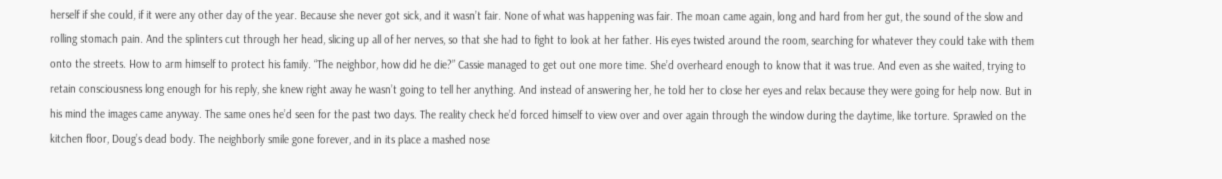herself if she could, if it were any other day of the year. Because she never got sick, and it wasn’t fair. None of what was happening was fair. The moan came again, long and hard from her gut, the sound of the slow and rolling stomach pain. And the splinters cut through her head, slicing up all of her nerves, so that she had to fight to look at her father. His eyes twisted around the room, searching for whatever they could take with them onto the streets. How to arm himself to protect his family. “The neighbor, how did he die?” Cassie managed to get out one more time. She’d overheard enough to know that it was true. And even as she waited, trying to retain consciousness long enough for his reply, she knew right away he wasn’t going to tell her anything. And instead of answering her, he told her to close her eyes and relax because they were going for help now. But in his mind the images came anyway. The same ones he’d seen for the past two days. The reality check he’d forced himself to view over and over again through the window during the daytime, like torture. Sprawled on the kitchen floor, Doug’s dead body. The neighborly smile gone forever, and in its place a mashed nose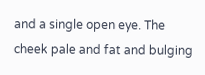and a single open eye. The cheek pale and fat and bulging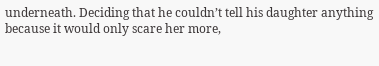underneath. Deciding that he couldn’t tell his daughter anything because it would only scare her more,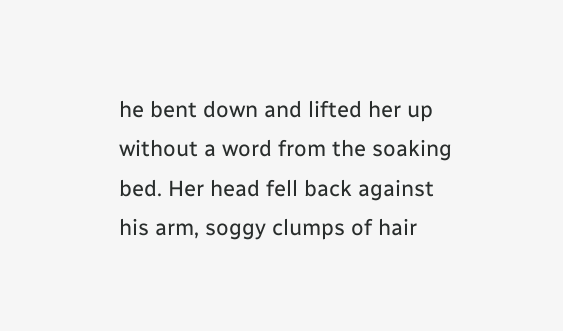he bent down and lifted her up without a word from the soaking bed. Her head fell back against his arm, soggy clumps of hair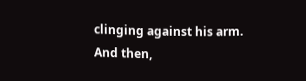clinging against his arm. And then,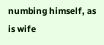numbing himself, as is wife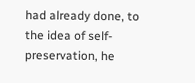had already done, to the idea of self-preservation, he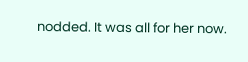nodded. It was all for her now.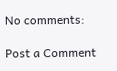No comments:

Post a Comment